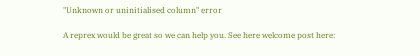"Unknown or uninitialised column" error

A reprex would be great so we can help you. See here welcome post here: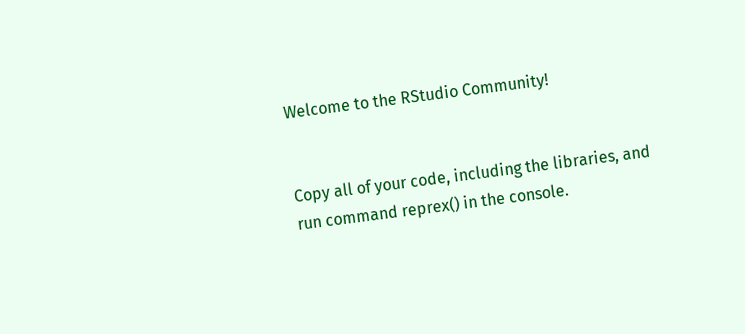Welcome to the RStudio Community!


Copy all of your code, including the libraries, and run command reprex() in the console.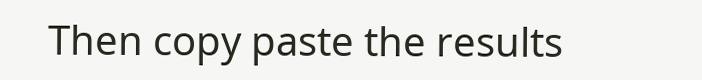Then copy paste the results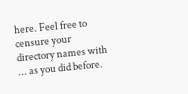here. Feel free to censure your directory names with ... as you did before.